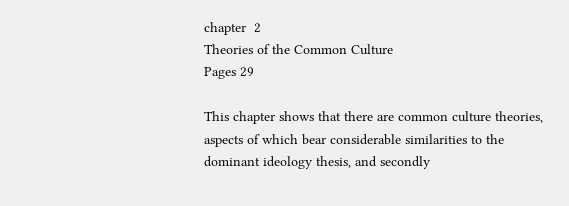chapter  2
Theories of the Common Culture
Pages 29

This chapter shows that there are common culture theories, aspects of which bear considerable similarities to the dominant ideology thesis, and secondly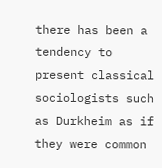there has been a tendency to present classical sociologists such as Durkheim as if they were common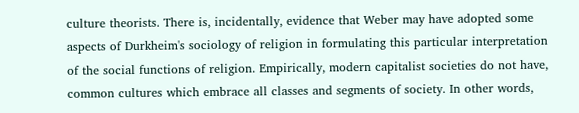culture theorists. There is, incidentally, evidence that Weber may have adopted some aspects of Durkheim's sociology of religion in formulating this particular interpretation of the social functions of religion. Empirically, modern capitalist societies do not have, common cultures which embrace all classes and segments of society. In other words,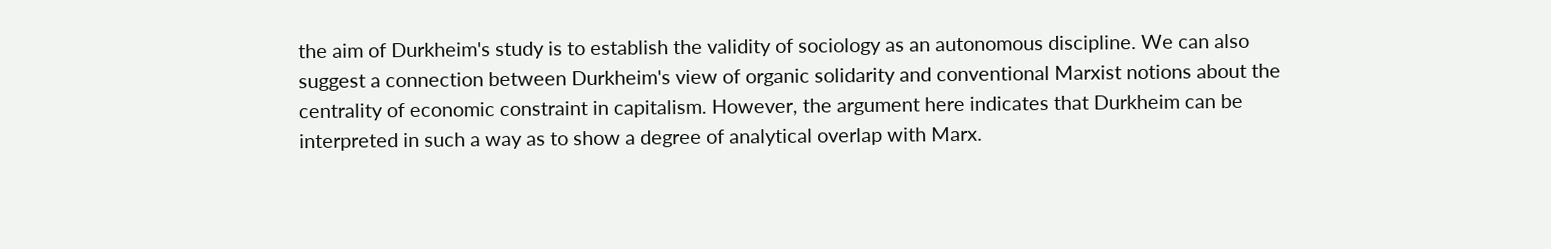the aim of Durkheim's study is to establish the validity of sociology as an autonomous discipline. We can also suggest a connection between Durkheim's view of organic solidarity and conventional Marxist notions about the centrality of economic constraint in capitalism. However, the argument here indicates that Durkheim can be interpreted in such a way as to show a degree of analytical overlap with Marx.